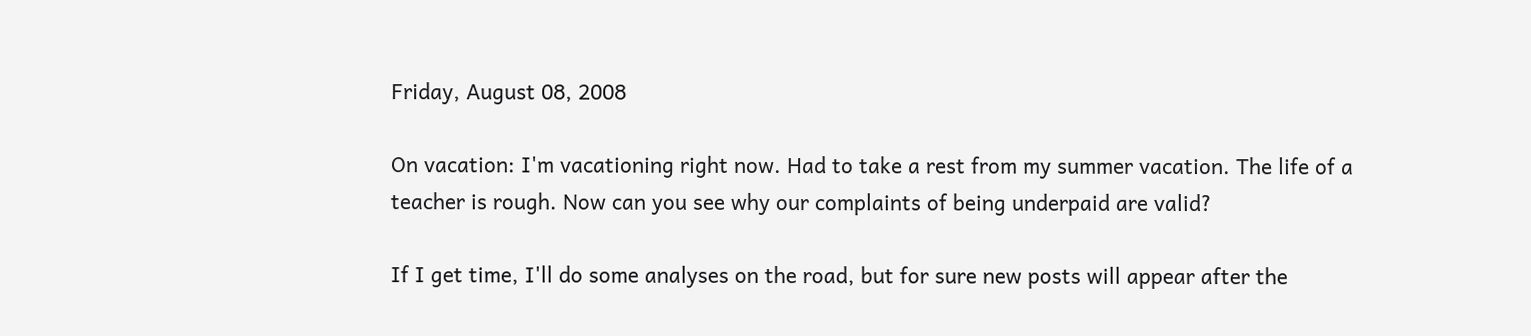Friday, August 08, 2008

On vacation: I'm vacationing right now. Had to take a rest from my summer vacation. The life of a teacher is rough. Now can you see why our complaints of being underpaid are valid?

If I get time, I'll do some analyses on the road, but for sure new posts will appear after the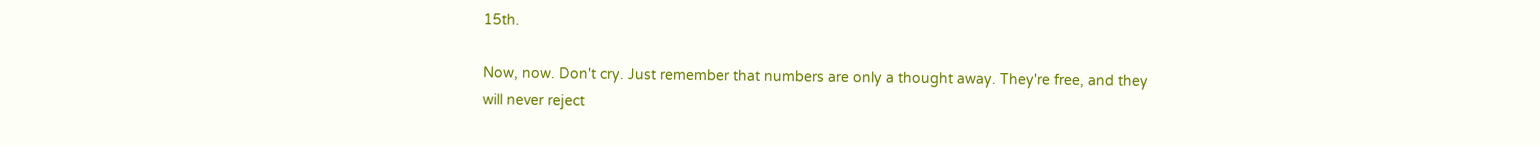15th.

Now, now. Don't cry. Just remember that numbers are only a thought away. They're free, and they will never reject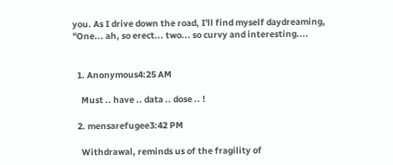you. As I drive down the road, I'll find myself daydreaming, "One... ah, so erect... two... so curvy and interesting....


  1. Anonymous4:25 AM

    Must .. have .. data .. dose .. !

  2. mensarefugee3:42 PM

    Withdrawal, reminds us of the fragility of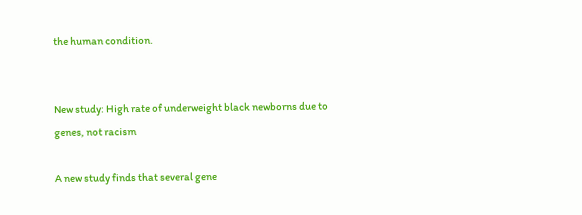the human condition.


New study: High rate of underweight black newborns due to genes, not racism

A new study finds that several gene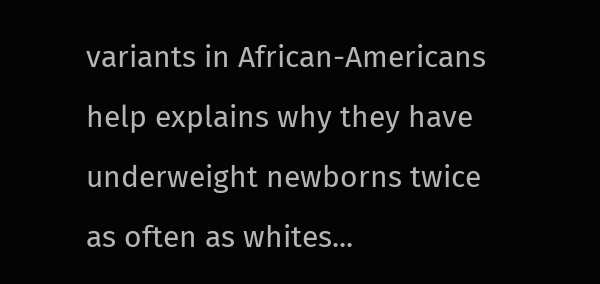variants in African-Americans help explains why they have underweight newborns twice as often as whites...